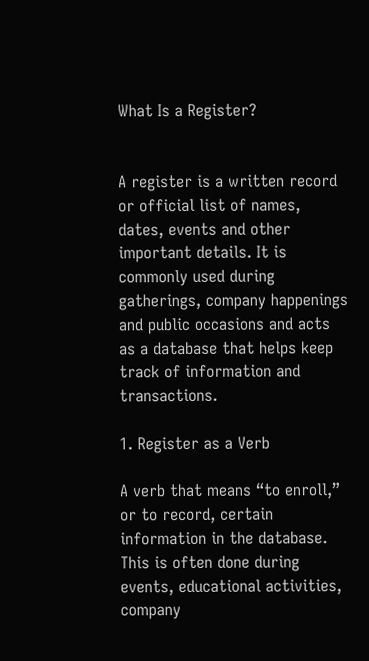What Is a Register?


A register is a written record or official list of names, dates, events and other important details. It is commonly used during gatherings, company happenings and public occasions and acts as a database that helps keep track of information and transactions.

1. Register as a Verb

A verb that means “to enroll,” or to record, certain information in the database. This is often done during events, educational activities, company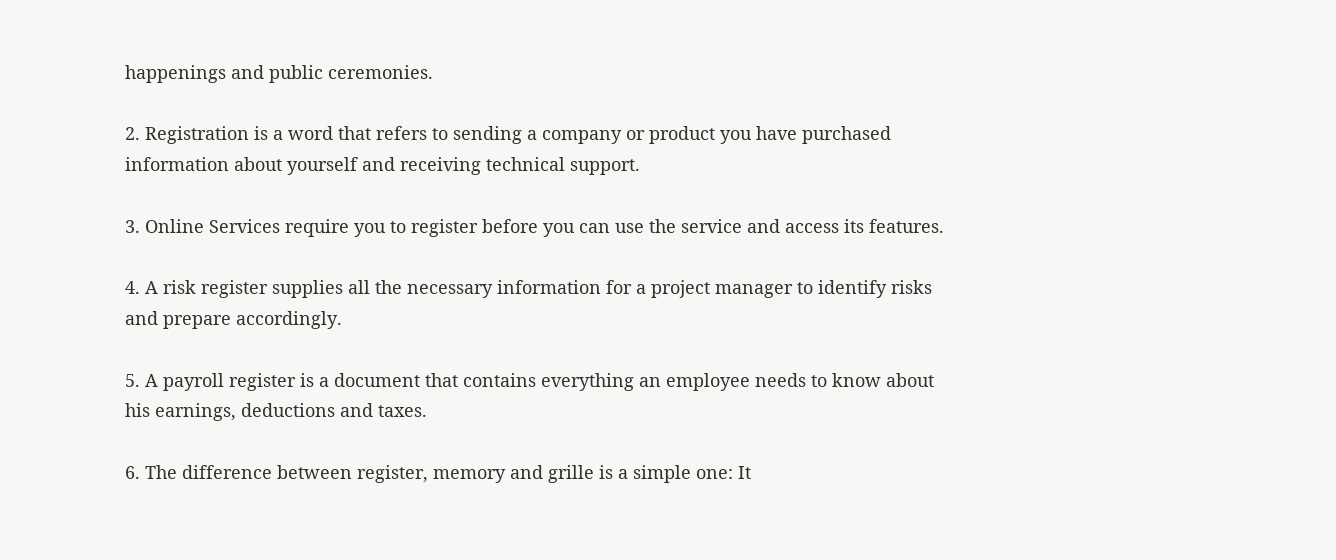happenings and public ceremonies.

2. Registration is a word that refers to sending a company or product you have purchased information about yourself and receiving technical support.

3. Online Services require you to register before you can use the service and access its features.

4. A risk register supplies all the necessary information for a project manager to identify risks and prepare accordingly.

5. A payroll register is a document that contains everything an employee needs to know about his earnings, deductions and taxes.

6. The difference between register, memory and grille is a simple one: It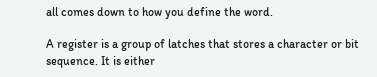all comes down to how you define the word.

A register is a group of latches that stores a character or bit sequence. It is either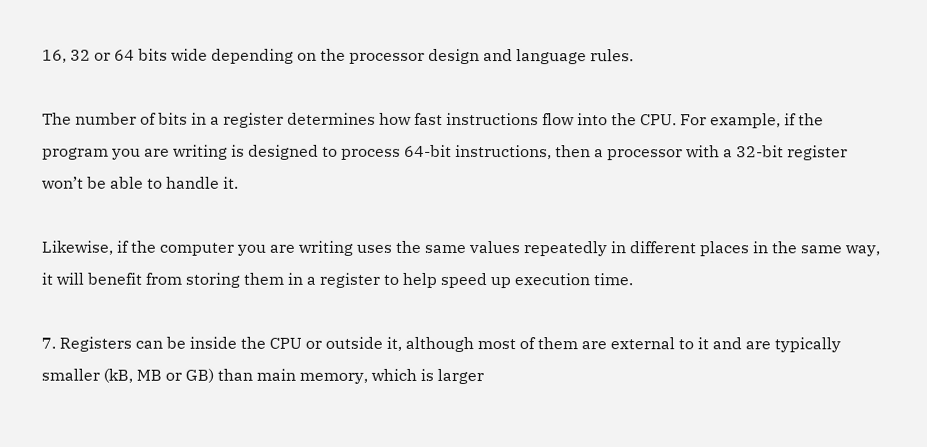16, 32 or 64 bits wide depending on the processor design and language rules.

The number of bits in a register determines how fast instructions flow into the CPU. For example, if the program you are writing is designed to process 64-bit instructions, then a processor with a 32-bit register won’t be able to handle it.

Likewise, if the computer you are writing uses the same values repeatedly in different places in the same way, it will benefit from storing them in a register to help speed up execution time.

7. Registers can be inside the CPU or outside it, although most of them are external to it and are typically smaller (kB, MB or GB) than main memory, which is larger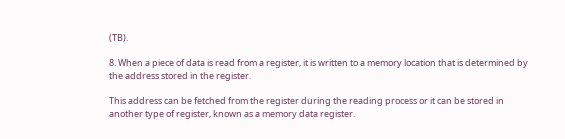(TB).

8. When a piece of data is read from a register, it is written to a memory location that is determined by the address stored in the register.

This address can be fetched from the register during the reading process or it can be stored in another type of register, known as a memory data register.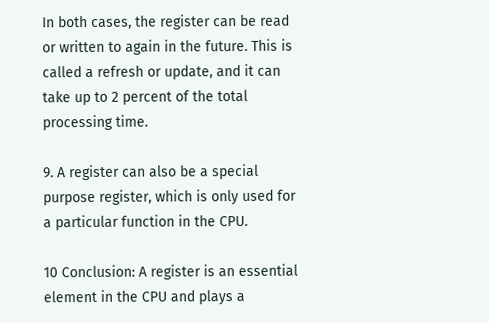In both cases, the register can be read or written to again in the future. This is called a refresh or update, and it can take up to 2 percent of the total processing time.

9. A register can also be a special purpose register, which is only used for a particular function in the CPU.

10 Conclusion: A register is an essential element in the CPU and plays a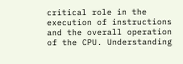critical role in the execution of instructions and the overall operation of the CPU. Understanding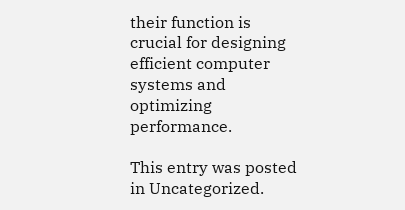their function is crucial for designing efficient computer systems and optimizing performance.

This entry was posted in Uncategorized.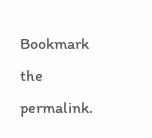Bookmark the permalink.